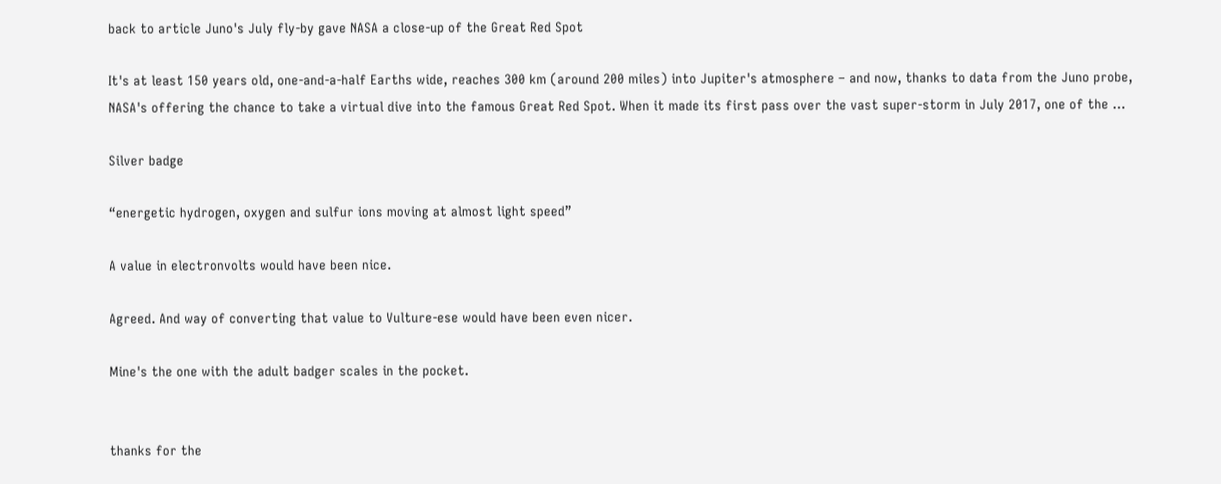back to article Juno's July fly-by gave NASA a close-up of the Great Red Spot

It's at least 150 years old, one-and-a-half Earths wide, reaches 300 km (around 200 miles) into Jupiter's atmosphere – and now, thanks to data from the Juno probe, NASA's offering the chance to take a virtual dive into the famous Great Red Spot. When it made its first pass over the vast super-storm in July 2017, one of the …

Silver badge

“energetic hydrogen, oxygen and sulfur ions moving at almost light speed”

A value in electronvolts would have been nice.

Agreed. And way of converting that value to Vulture-ese would have been even nicer.

Mine's the one with the adult badger scales in the pocket.


thanks for the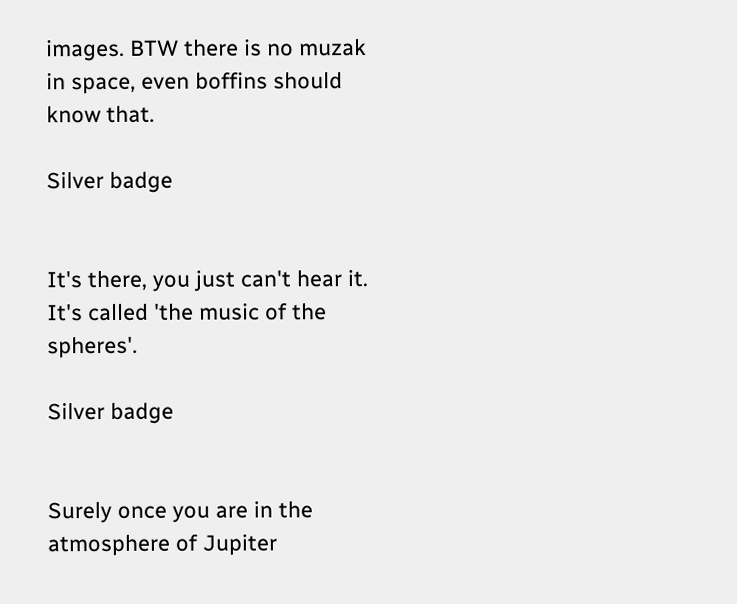images. BTW there is no muzak in space, even boffins should know that.

Silver badge


It's there, you just can't hear it. It's called 'the music of the spheres'.

Silver badge


Surely once you are in the atmosphere of Jupiter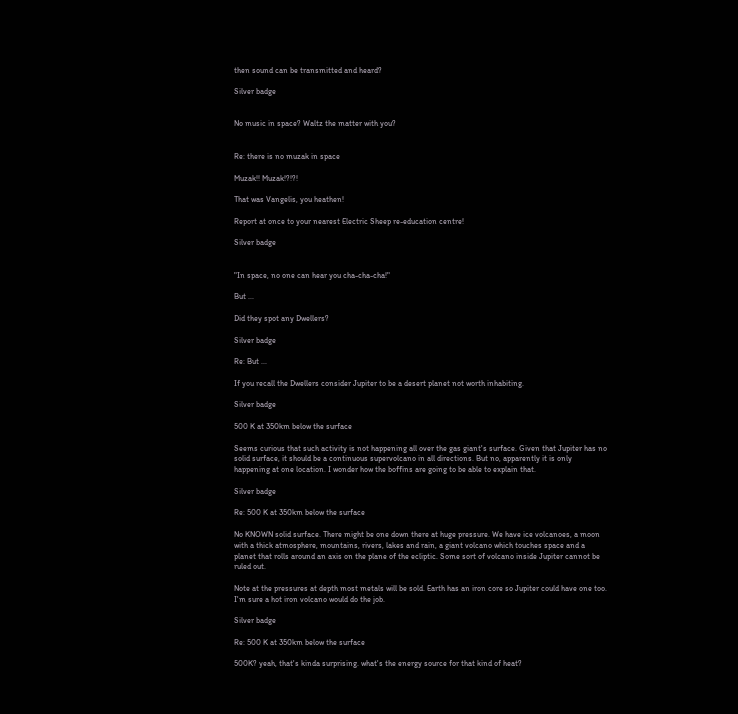then sound can be transmitted and heard?

Silver badge


No music in space? Waltz the matter with you?


Re: there is no muzak in space

Muzak!! Muzak!?!?!

That was Vangelis, you heathen!

Report at once to your nearest Electric Sheep re-education centre!

Silver badge


"In space, no one can hear you cha-cha-cha!"

But ...

Did they spot any Dwellers?

Silver badge

Re: But ...

If you recall the Dwellers consider Jupiter to be a desert planet not worth inhabiting.

Silver badge

500 K at 350km below the surface

Seems curious that such activity is not happening all over the gas giant's surface. Given that Jupiter has no solid surface, it should be a continuous supervolcano in all directions. But no, apparently it is only happening at one location. I wonder how the boffins are going to be able to explain that.

Silver badge

Re: 500 K at 350km below the surface

No KNOWN solid surface. There might be one down there at huge pressure. We have ice volcanoes, a moon with a thick atmosphere, mountains, rivers, lakes and rain, a giant volcano which touches space and a planet that rolls around an axis on the plane of the ecliptic. Some sort of volcano inside Jupiter cannot be ruled out.

Note at the pressures at depth most metals will be sold. Earth has an iron core so Jupiter could have one too. I'm sure a hot iron volcano would do the job.

Silver badge

Re: 500 K at 350km below the surface

500K? yeah, that's kinda surprising. what's the energy source for that kind of heat?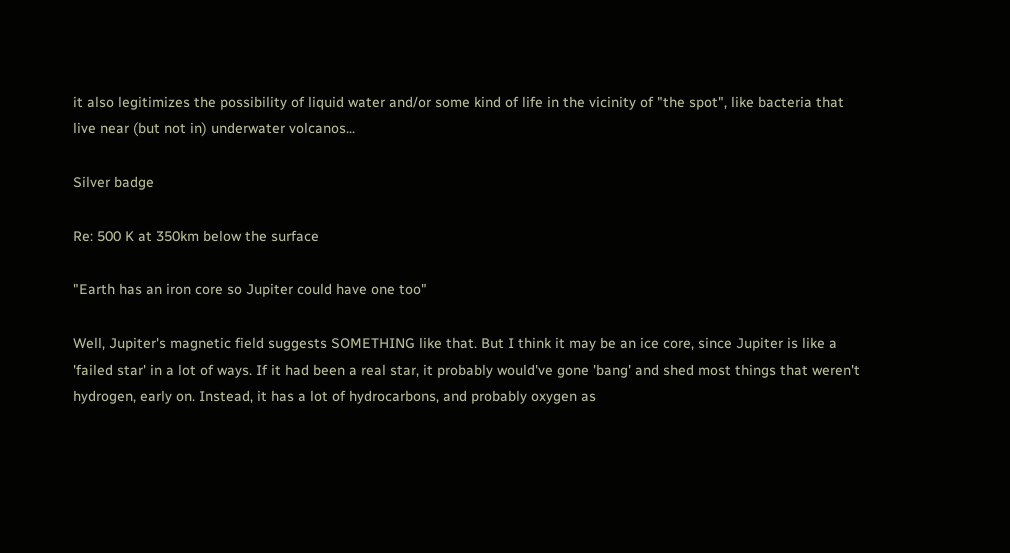it also legitimizes the possibility of liquid water and/or some kind of life in the vicinity of "the spot", like bacteria that live near (but not in) underwater volcanos...

Silver badge

Re: 500 K at 350km below the surface

"Earth has an iron core so Jupiter could have one too"

Well, Jupiter's magnetic field suggests SOMETHING like that. But I think it may be an ice core, since Jupiter is like a 'failed star' in a lot of ways. If it had been a real star, it probably would've gone 'bang' and shed most things that weren't hydrogen, early on. Instead, it has a lot of hydrocarbons, and probably oxygen as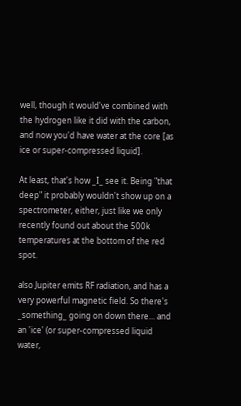well, though it would've combined with the hydrogen like it did with the carbon, and now you'd have water at the core [as ice or super-compressed liquid].

At least, that's how _I_ see it. Being "that deep" it probably wouldn't show up on a spectrometer, either, just like we only recently found out about the 500k temperatures at the bottom of the red spot.

also Jupiter emits RF radiation, and has a very powerful magnetic field. So there's _something_ going on down there... and an 'ice' (or super-compressed liquid water,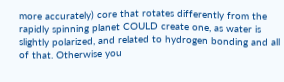more accurately) core that rotates differently from the rapidly spinning planet COULD create one, as water is slightly polarized, and related to hydrogen bonding and all of that. Otherwise you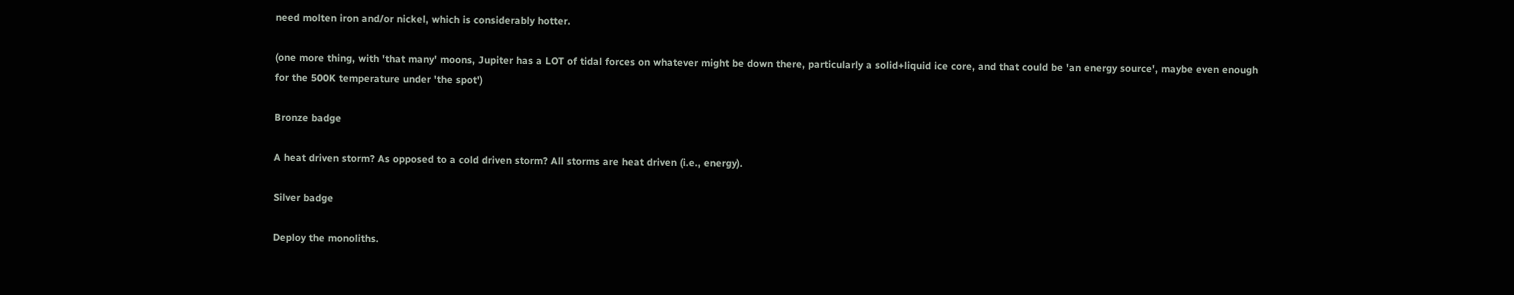need molten iron and/or nickel, which is considerably hotter.

(one more thing, with 'that many' moons, Jupiter has a LOT of tidal forces on whatever might be down there, particularly a solid+liquid ice core, and that could be 'an energy source', maybe even enough for the 500K temperature under 'the spot')

Bronze badge

A heat driven storm? As opposed to a cold driven storm? All storms are heat driven (i.e., energy).

Silver badge

Deploy the monoliths.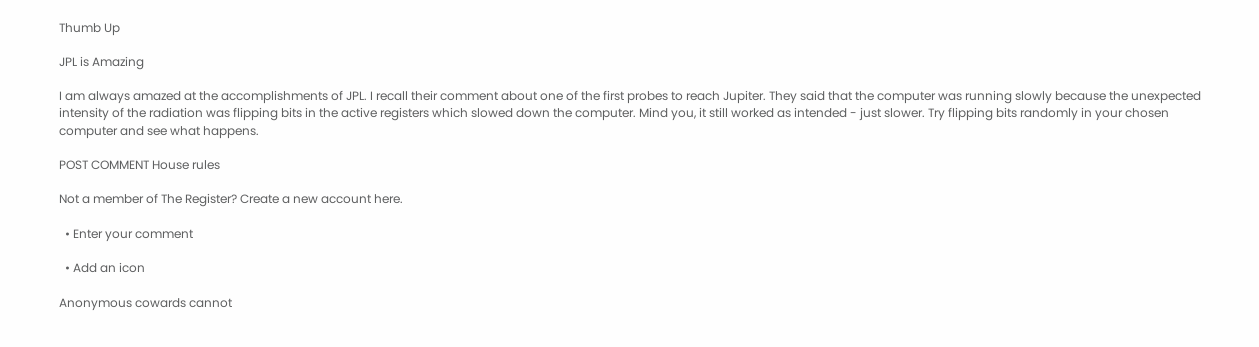Thumb Up

JPL is Amazing

I am always amazed at the accomplishments of JPL. I recall their comment about one of the first probes to reach Jupiter. They said that the computer was running slowly because the unexpected intensity of the radiation was flipping bits in the active registers which slowed down the computer. Mind you, it still worked as intended - just slower. Try flipping bits randomly in your chosen computer and see what happens.

POST COMMENT House rules

Not a member of The Register? Create a new account here.

  • Enter your comment

  • Add an icon

Anonymous cowards cannot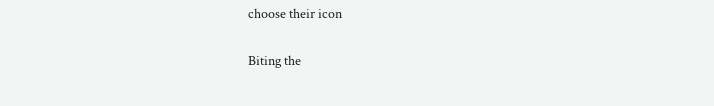choose their icon

Biting the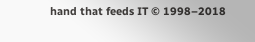hand that feeds IT © 1998–2018